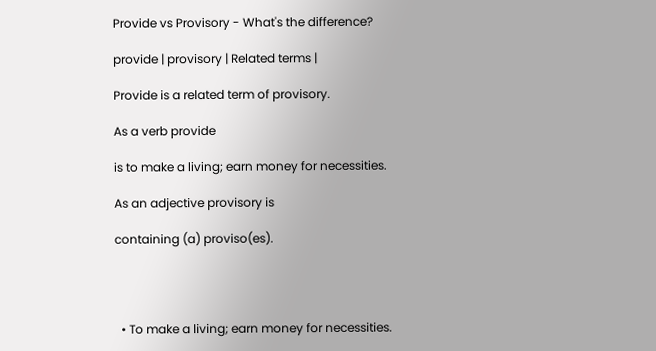Provide vs Provisory - What's the difference?

provide | provisory | Related terms |

Provide is a related term of provisory.

As a verb provide

is to make a living; earn money for necessities.

As an adjective provisory is

containing (a) proviso(es).




  • To make a living; earn money for necessities.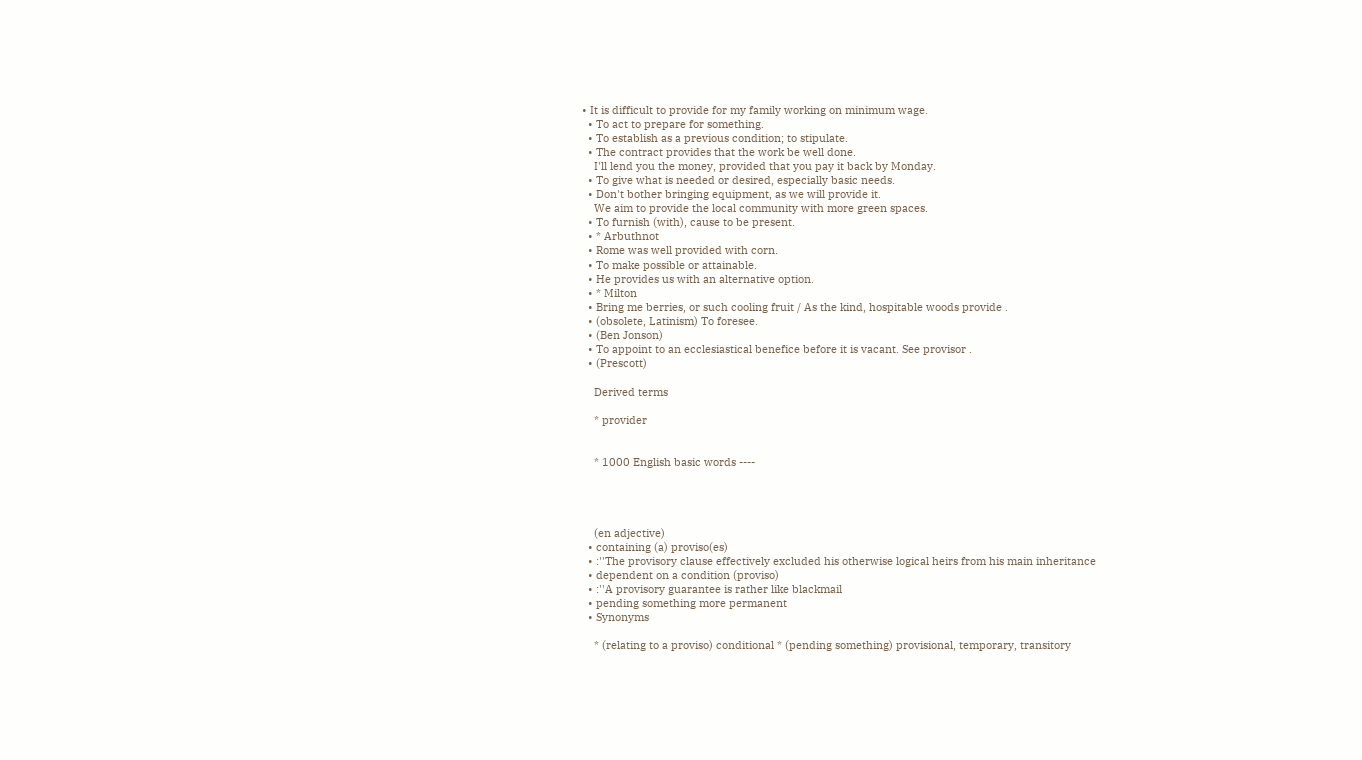• It is difficult to provide for my family working on minimum wage.
  • To act to prepare for something.
  • To establish as a previous condition; to stipulate.
  • The contract provides that the work be well done.
    I'll lend you the money, provided that you pay it back by Monday.
  • To give what is needed or desired, especially basic needs.
  • Don't bother bringing equipment, as we will provide it.
    We aim to provide the local community with more green spaces.
  • To furnish (with), cause to be present.
  • * Arbuthnot
  • Rome was well provided with corn.
  • To make possible or attainable.
  • He provides us with an alternative option.
  • * Milton
  • Bring me berries, or such cooling fruit / As the kind, hospitable woods provide .
  • (obsolete, Latinism) To foresee.
  • (Ben Jonson)
  • To appoint to an ecclesiastical benefice before it is vacant. See provisor .
  • (Prescott)

    Derived terms

    * provider


    * 1000 English basic words ----




    (en adjective)
  • containing (a) proviso(es)
  • :''The provisory clause effectively excluded his otherwise logical heirs from his main inheritance
  • dependent on a condition (proviso)
  • :''A provisory guarantee is rather like blackmail
  • pending something more permanent
  • Synonyms

    * (relating to a proviso) conditional * (pending something) provisional, temporary, transitory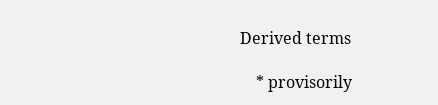Derived terms

    * provisorily